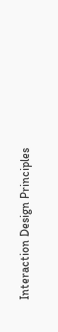Interaction Design Principles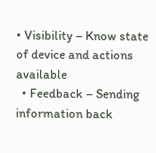• Visibility – Know state of device and actions available
  • Feedback – Sending information back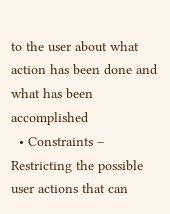to the user about what action has been done and what has been accomplished
  • Constraints – Restricting the possible user actions that can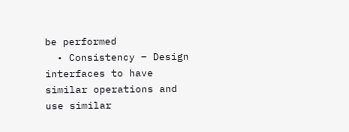be performed
  • Consistency – Design interfaces to have similar operations and use similar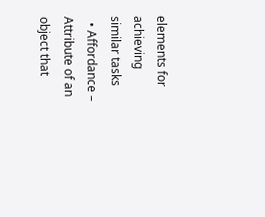elements for achieving similar tasks
  • Affordance – Attribute of an object that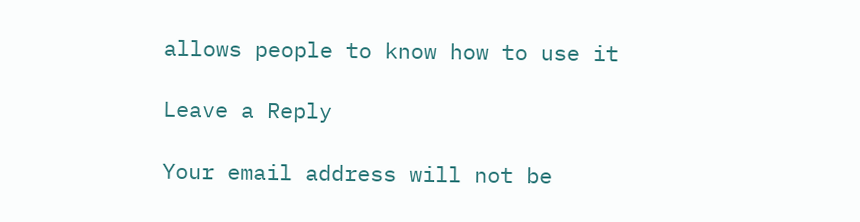allows people to know how to use it

Leave a Reply

Your email address will not be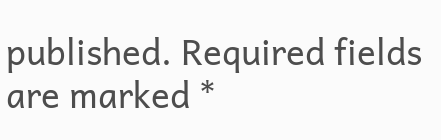published. Required fields are marked *